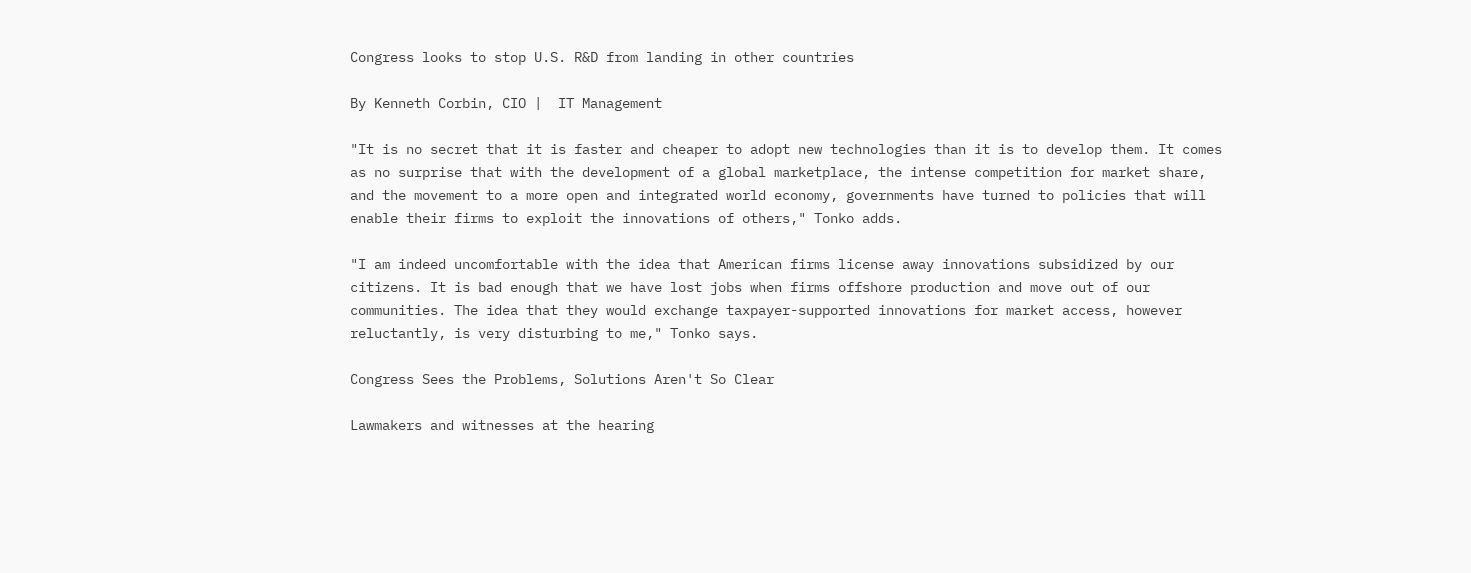Congress looks to stop U.S. R&D from landing in other countries

By Kenneth Corbin, CIO |  IT Management

"It is no secret that it is faster and cheaper to adopt new technologies than it is to develop them. It comes as no surprise that with the development of a global marketplace, the intense competition for market share, and the movement to a more open and integrated world economy, governments have turned to policies that will enable their firms to exploit the innovations of others," Tonko adds.

"I am indeed uncomfortable with the idea that American firms license away innovations subsidized by our citizens. It is bad enough that we have lost jobs when firms offshore production and move out of our communities. The idea that they would exchange taxpayer-supported innovations for market access, however reluctantly, is very disturbing to me," Tonko says.

Congress Sees the Problems, Solutions Aren't So Clear

Lawmakers and witnesses at the hearing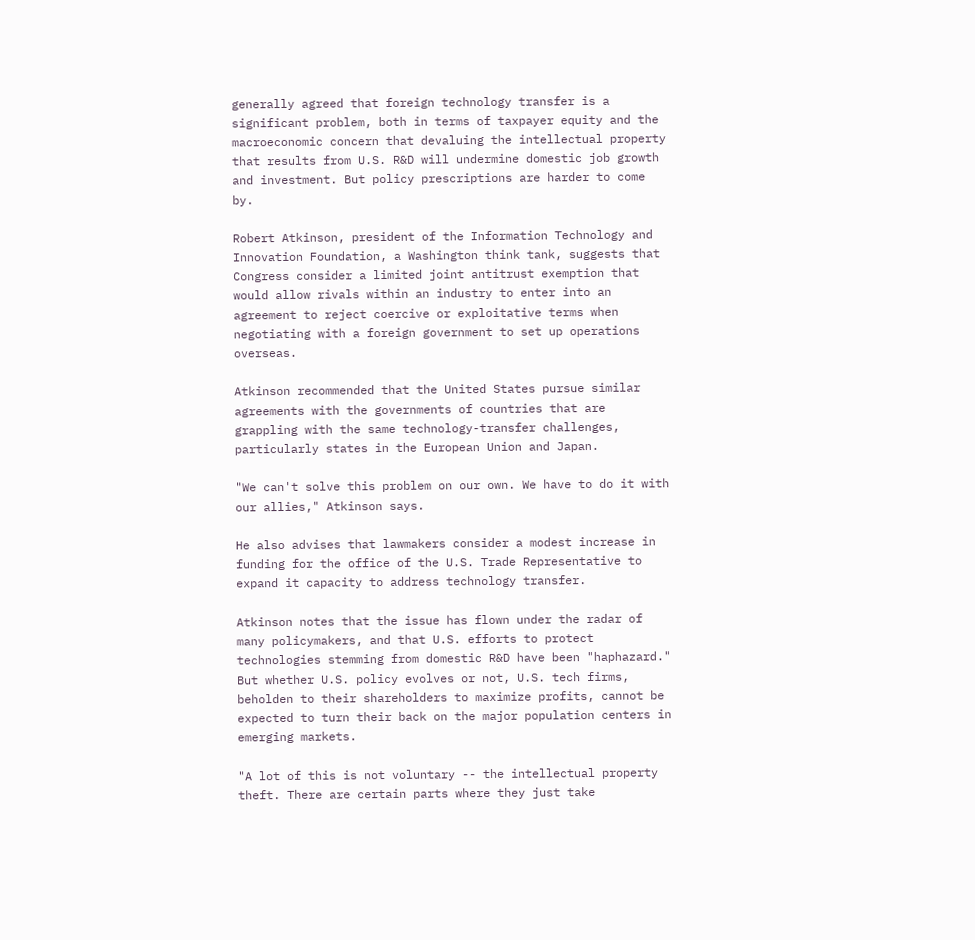generally agreed that foreign technology transfer is a significant problem, both in terms of taxpayer equity and the macroeconomic concern that devaluing the intellectual property that results from U.S. R&D will undermine domestic job growth and investment. But policy prescriptions are harder to come by.

Robert Atkinson, president of the Information Technology and Innovation Foundation, a Washington think tank, suggests that Congress consider a limited joint antitrust exemption that would allow rivals within an industry to enter into an agreement to reject coercive or exploitative terms when negotiating with a foreign government to set up operations overseas.

Atkinson recommended that the United States pursue similar agreements with the governments of countries that are grappling with the same technology-transfer challenges, particularly states in the European Union and Japan.

"We can't solve this problem on our own. We have to do it with our allies," Atkinson says.

He also advises that lawmakers consider a modest increase in funding for the office of the U.S. Trade Representative to expand it capacity to address technology transfer.

Atkinson notes that the issue has flown under the radar of many policymakers, and that U.S. efforts to protect technologies stemming from domestic R&D have been "haphazard." But whether U.S. policy evolves or not, U.S. tech firms, beholden to their shareholders to maximize profits, cannot be expected to turn their back on the major population centers in emerging markets.

"A lot of this is not voluntary -- the intellectual property theft. There are certain parts where they just take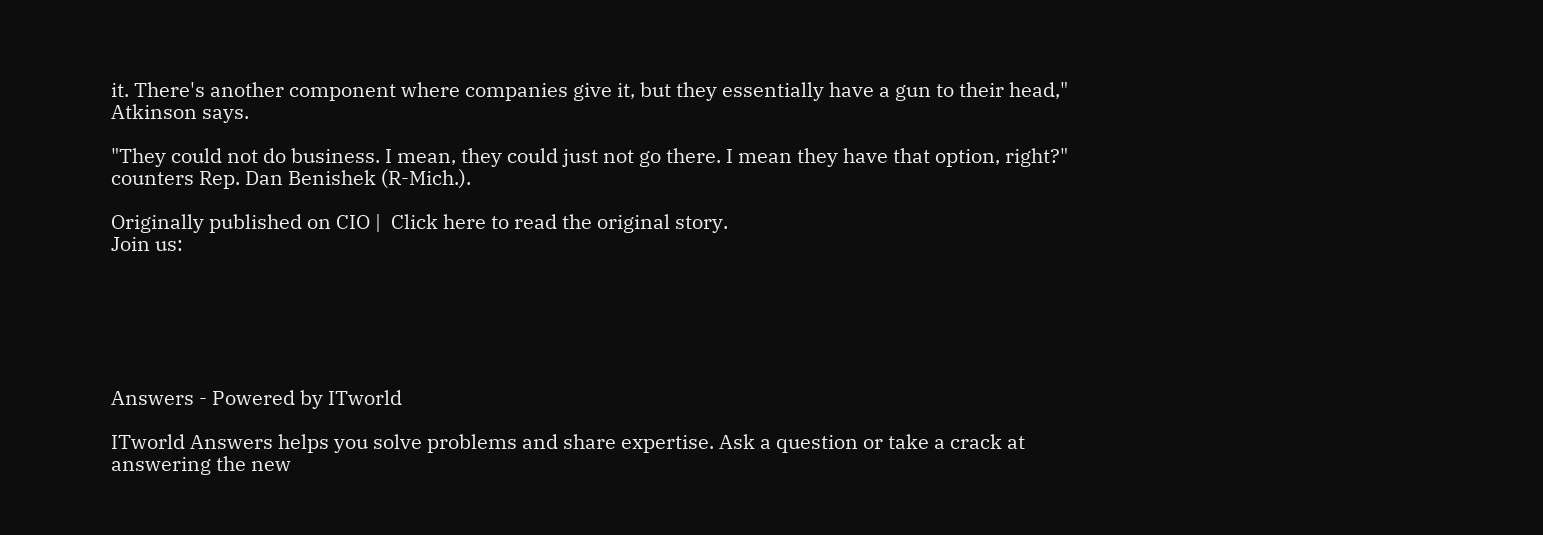it. There's another component where companies give it, but they essentially have a gun to their head," Atkinson says.

"They could not do business. I mean, they could just not go there. I mean they have that option, right?" counters Rep. Dan Benishek (R-Mich.).

Originally published on CIO |  Click here to read the original story.
Join us:






Answers - Powered by ITworld

ITworld Answers helps you solve problems and share expertise. Ask a question or take a crack at answering the new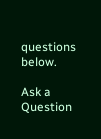questions below.

Ask a Question